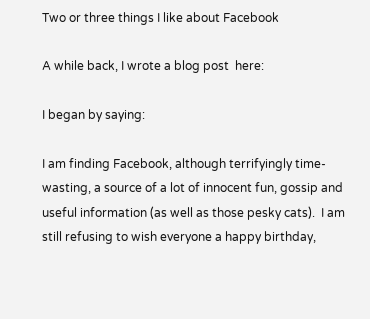Two or three things I like about Facebook

A while back, I wrote a blog post  here:

I began by saying:

I am finding Facebook, although terrifyingly time-wasting, a source of a lot of innocent fun, gossip and useful information (as well as those pesky cats).  I am still refusing to wish everyone a happy birthday,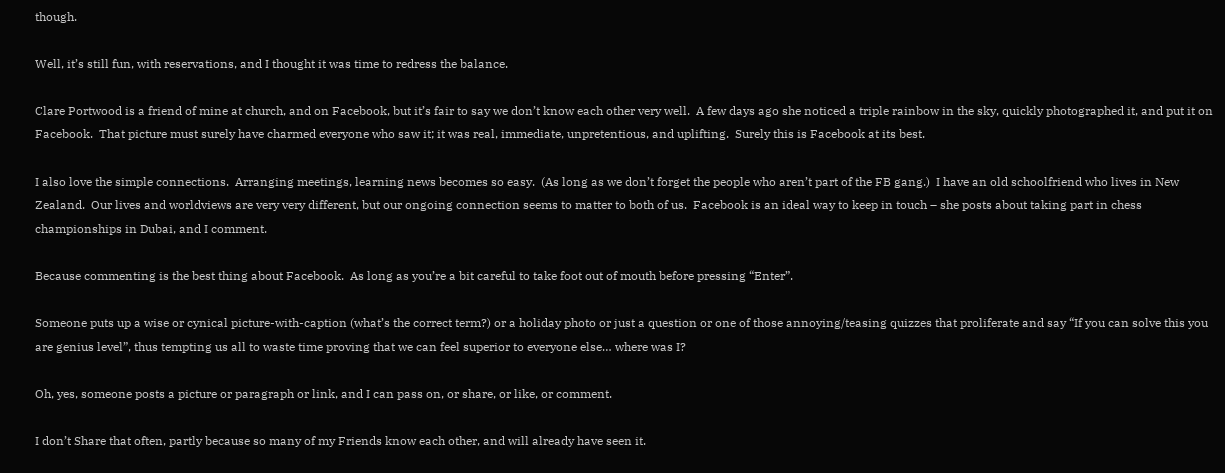though.

Well, it’s still fun, with reservations, and I thought it was time to redress the balance.

Clare Portwood is a friend of mine at church, and on Facebook, but it’s fair to say we don’t know each other very well.  A few days ago she noticed a triple rainbow in the sky, quickly photographed it, and put it on Facebook.  That picture must surely have charmed everyone who saw it; it was real, immediate, unpretentious, and uplifting.  Surely this is Facebook at its best.

I also love the simple connections.  Arranging meetings, learning news becomes so easy.  (As long as we don’t forget the people who aren’t part of the FB gang.)  I have an old schoolfriend who lives in New Zealand.  Our lives and worldviews are very very different, but our ongoing connection seems to matter to both of us.  Facebook is an ideal way to keep in touch – she posts about taking part in chess championships in Dubai, and I comment.

Because commenting is the best thing about Facebook.  As long as you’re a bit careful to take foot out of mouth before pressing “Enter”.

Someone puts up a wise or cynical picture-with-caption (what’s the correct term?) or a holiday photo or just a question or one of those annoying/teasing quizzes that proliferate and say “If you can solve this you are genius level”, thus tempting us all to waste time proving that we can feel superior to everyone else… where was I?

Oh, yes, someone posts a picture or paragraph or link, and I can pass on, or share, or like, or comment.

I don’t Share that often, partly because so many of my Friends know each other, and will already have seen it.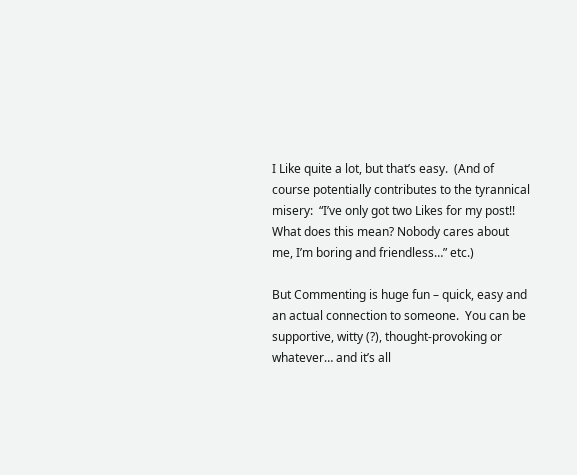I Like quite a lot, but that’s easy.  (And of course potentially contributes to the tyrannical misery:  “I’ve only got two Likes for my post!! What does this mean? Nobody cares about me, I’m boring and friendless…” etc.)

But Commenting is huge fun – quick, easy and an actual connection to someone.  You can be supportive, witty (?), thought-provoking or whatever… and it’s all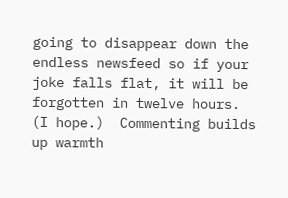going to disappear down the endless newsfeed so if your joke falls flat, it will be forgotten in twelve hours.  (I hope.)  Commenting builds up warmth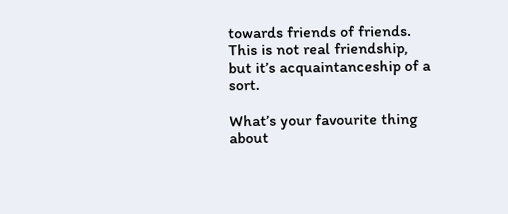towards friends of friends.  This is not real friendship, but it’s acquaintanceship of a sort.

What’s your favourite thing about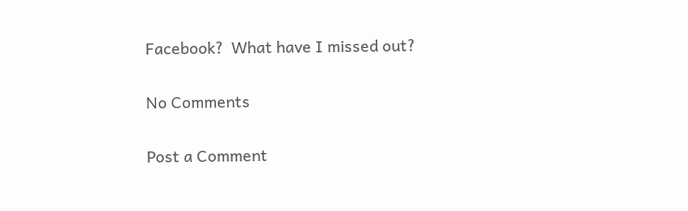Facebook?  What have I missed out?

No Comments

Post a Comment